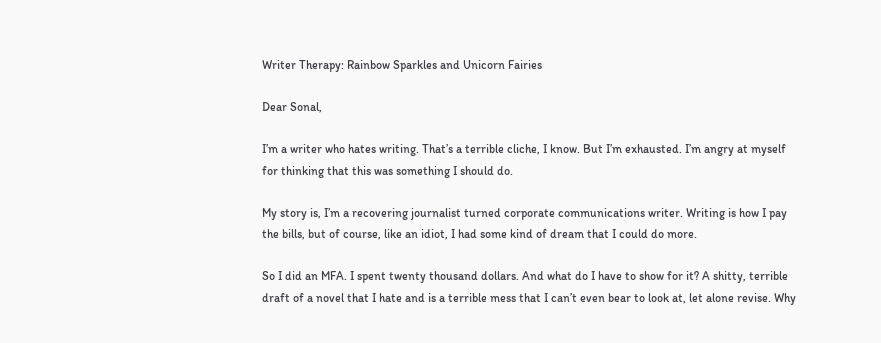Writer Therapy: Rainbow Sparkles and Unicorn Fairies

Dear Sonal,

I’m a writer who hates writing. That’s a terrible cliche, I know. But I’m exhausted. I’m angry at myself for thinking that this was something I should do.

My story is, I’m a recovering journalist turned corporate communications writer. Writing is how I pay the bills, but of course, like an idiot, I had some kind of dream that I could do more.

So I did an MFA. I spent twenty thousand dollars. And what do I have to show for it? A shitty, terrible draft of a novel that I hate and is a terrible mess that I can’t even bear to look at, let alone revise. Why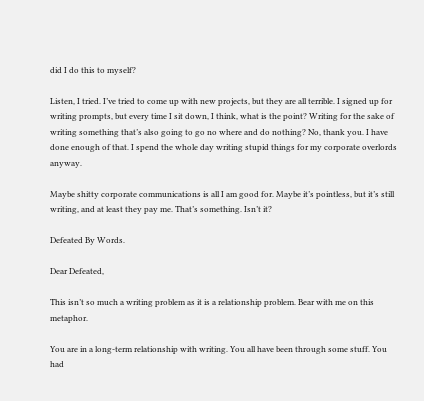did I do this to myself?

Listen, I tried. I’ve tried to come up with new projects, but they are all terrible. I signed up for writing prompts, but every time I sit down, I think, what is the point? Writing for the sake of writing something that’s also going to go no where and do nothing? No, thank you. I have done enough of that. I spend the whole day writing stupid things for my corporate overlords anyway.

Maybe shitty corporate communications is all I am good for. Maybe it’s pointless, but it’s still writing, and at least they pay me. That’s something. Isn’t it?

Defeated By Words.

Dear Defeated,

This isn’t so much a writing problem as it is a relationship problem. Bear with me on this metaphor.

You are in a long-term relationship with writing. You all have been through some stuff. You had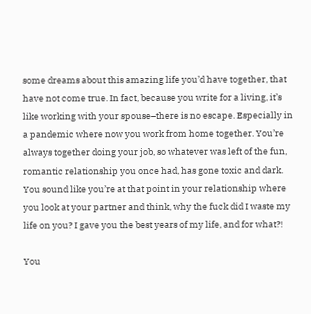some dreams about this amazing life you’d have together, that have not come true. In fact, because you write for a living, it’s like working with your spouse–there is no escape. Especially in a pandemic where now you work from home together. You’re always together doing your job, so whatever was left of the fun, romantic relationship you once had, has gone toxic and dark. You sound like you’re at that point in your relationship where you look at your partner and think, why the fuck did I waste my life on you? I gave you the best years of my life, and for what?!

You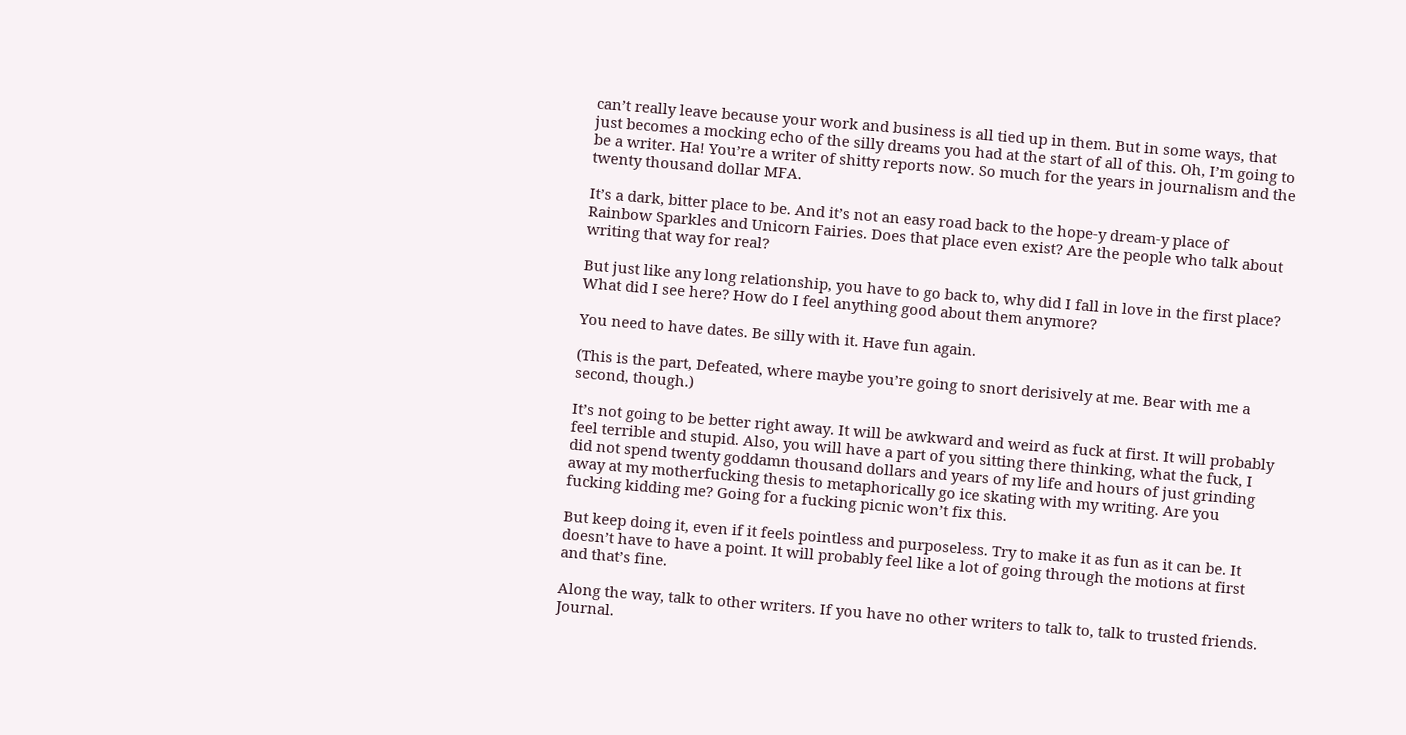can’t really leave because your work and business is all tied up in them. But in some ways, that just becomes a mocking echo of the silly dreams you had at the start of all of this. Oh, I’m going to be a writer. Ha! You’re a writer of shitty reports now. So much for the years in journalism and the twenty thousand dollar MFA.

It’s a dark, bitter place to be. And it’s not an easy road back to the hope-y dream-y place of Rainbow Sparkles and Unicorn Fairies. Does that place even exist? Are the people who talk about writing that way for real?

But just like any long relationship, you have to go back to, why did I fall in love in the first place? What did I see here? How do I feel anything good about them anymore?

You need to have dates. Be silly with it. Have fun again.

(This is the part, Defeated, where maybe you’re going to snort derisively at me. Bear with me a second, though.)

It’s not going to be better right away. It will be awkward and weird as fuck at first. It will probably feel terrible and stupid. Also, you will have a part of you sitting there thinking, what the fuck, I did not spend twenty goddamn thousand dollars and years of my life and hours of just grinding away at my motherfucking thesis to metaphorically go ice skating with my writing. Are you fucking kidding me? Going for a fucking picnic won’t fix this.

But keep doing it, even if it feels pointless and purposeless. Try to make it as fun as it can be. It doesn’t have to have a point. It will probably feel like a lot of going through the motions at first and that’s fine.

Along the way, talk to other writers. If you have no other writers to talk to, talk to trusted friends. Journal.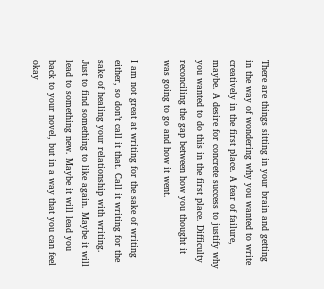There are things sitting in your brain and getting in the way of wondering why you wanted to write creatively in the first place. A fear of failure, maybe. A desire for concrete success to justify why you wanted to do this in the first place. Difficulty reconciling the gap between how you thought it was going to go and how it went.

I am not great at writing for the sake of writing either, so don’t call it that. Call it writing for the sake of healing your relationship with writing. Just to find something to like again. Maybe it will lead to something new. Maybe it will lead you back to your novel, but in a way that you can feel okay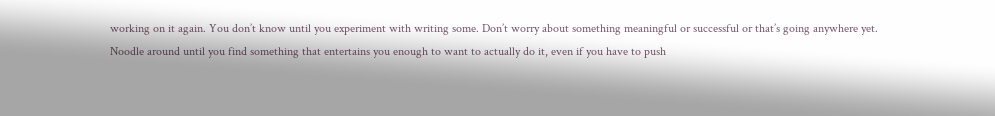working on it again. You don’t know until you experiment with writing some. Don’t worry about something meaningful or successful or that’s going anywhere yet. Noodle around until you find something that entertains you enough to want to actually do it, even if you have to push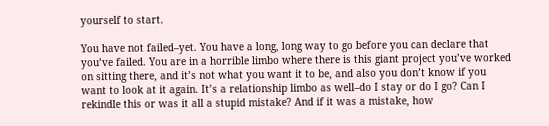yourself to start.

You have not failed–yet. You have a long, long way to go before you can declare that you’ve failed. You are in a horrible limbo where there is this giant project you’ve worked on sitting there, and it’s not what you want it to be, and also you don’t know if you want to look at it again. It’s a relationship limbo as well–do I stay or do I go? Can I rekindle this or was it all a stupid mistake? And if it was a mistake, how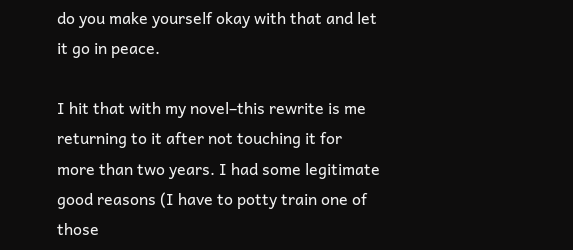do you make yourself okay with that and let it go in peace.

I hit that with my novel–this rewrite is me returning to it after not touching it for more than two years. I had some legitimate good reasons (I have to potty train one of those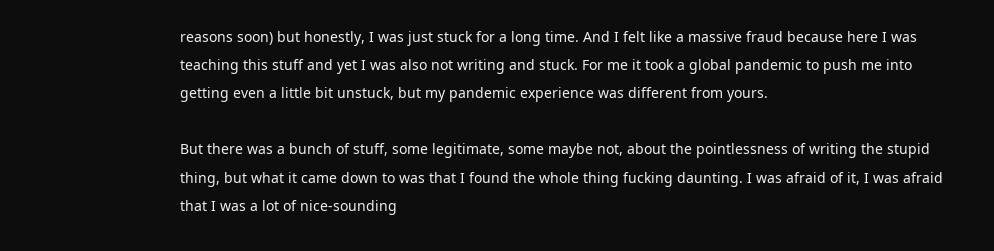reasons soon) but honestly, I was just stuck for a long time. And I felt like a massive fraud because here I was teaching this stuff and yet I was also not writing and stuck. For me it took a global pandemic to push me into getting even a little bit unstuck, but my pandemic experience was different from yours.

But there was a bunch of stuff, some legitimate, some maybe not, about the pointlessness of writing the stupid thing, but what it came down to was that I found the whole thing fucking daunting. I was afraid of it, I was afraid that I was a lot of nice-sounding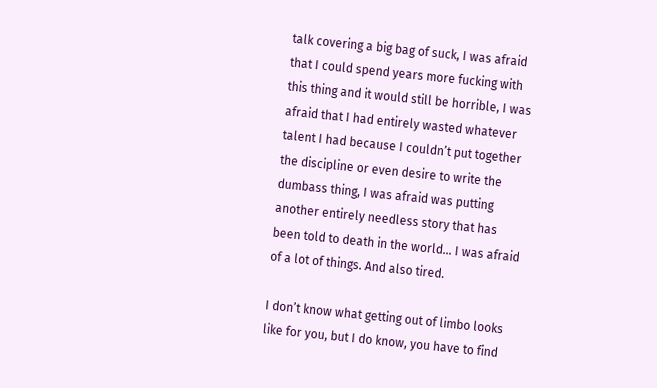talk covering a big bag of suck, I was afraid that I could spend years more fucking with this thing and it would still be horrible, I was afraid that I had entirely wasted whatever talent I had because I couldn’t put together the discipline or even desire to write the dumbass thing, I was afraid was putting another entirely needless story that has been told to death in the world… I was afraid of a lot of things. And also tired.

I don’t know what getting out of limbo looks like for you, but I do know, you have to find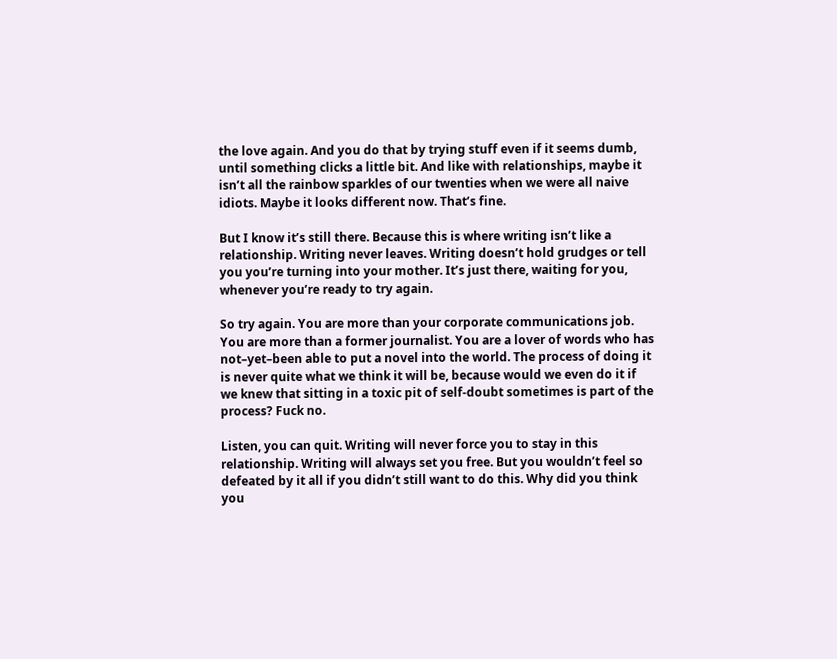the love again. And you do that by trying stuff even if it seems dumb, until something clicks a little bit. And like with relationships, maybe it isn’t all the rainbow sparkles of our twenties when we were all naive idiots. Maybe it looks different now. That’s fine.

But I know it’s still there. Because this is where writing isn’t like a relationship. Writing never leaves. Writing doesn’t hold grudges or tell you you’re turning into your mother. It’s just there, waiting for you, whenever you’re ready to try again.

So try again. You are more than your corporate communications job. You are more than a former journalist. You are a lover of words who has not–yet–been able to put a novel into the world. The process of doing it is never quite what we think it will be, because would we even do it if we knew that sitting in a toxic pit of self-doubt sometimes is part of the process? Fuck no.

Listen, you can quit. Writing will never force you to stay in this relationship. Writing will always set you free. But you wouldn’t feel so defeated by it all if you didn’t still want to do this. Why did you think you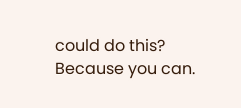could do this? Because you can.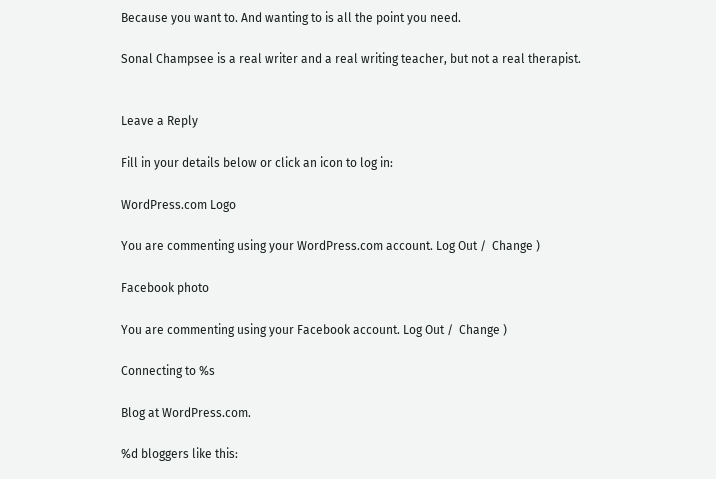Because you want to. And wanting to is all the point you need.

Sonal Champsee is a real writer and a real writing teacher, but not a real therapist.


Leave a Reply

Fill in your details below or click an icon to log in:

WordPress.com Logo

You are commenting using your WordPress.com account. Log Out /  Change )

Facebook photo

You are commenting using your Facebook account. Log Out /  Change )

Connecting to %s

Blog at WordPress.com.

%d bloggers like this: